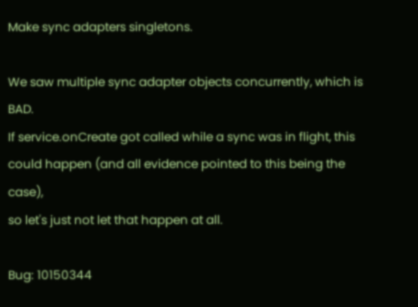Make sync adapters singletons.

We saw multiple sync adapter objects concurrently, which is BAD.
If service.onCreate got called while a sync was in flight, this
could happen (and all evidence pointed to this being the case),
so let's just not let that happen at all.

Bug: 10150344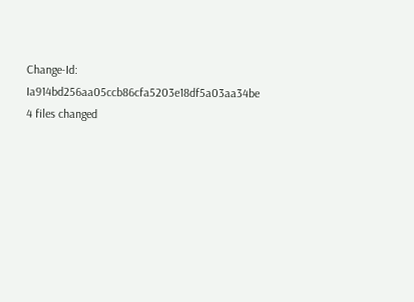Change-Id: Ia914bd256aa05ccb86cfa5203e18df5a03aa34be
4 files changed